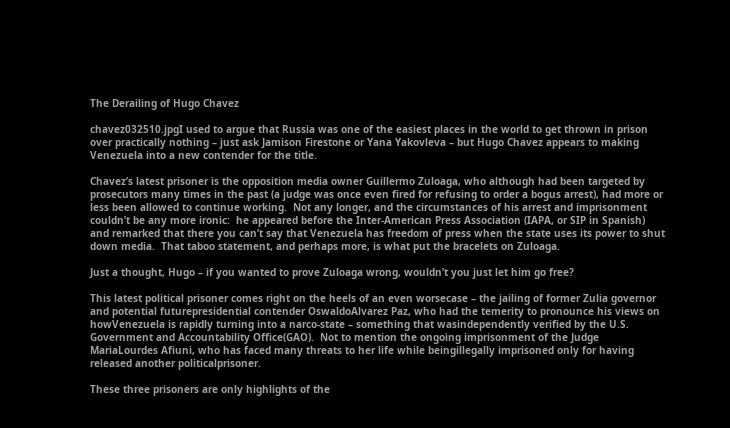The Derailing of Hugo Chavez

chavez032510.jpgI used to argue that Russia was one of the easiest places in the world to get thrown in prison over practically nothing – just ask Jamison Firestone or Yana Yakovleva – but Hugo Chavez appears to making Venezuela into a new contender for the title.

Chavez’s latest prisoner is the opposition media owner Guillermo Zuloaga, who although had been targeted by prosecutors many times in the past (a judge was once even fired for refusing to order a bogus arrest), had more or less been allowed to continue working.  Not any longer, and the circumstances of his arrest and imprisonment couldn’t be any more ironic:  he appeared before the Inter-American Press Association (IAPA, or SIP in Spanish) and remarked that there you can’t say that Venezuela has freedom of press when the state uses its power to shut down media.  That taboo statement, and perhaps more, is what put the bracelets on Zuloaga.

Just a thought, Hugo – if you wanted to prove Zuloaga wrong, wouldn’t you just let him go free?

This latest political prisoner comes right on the heels of an even worsecase – the jailing of former Zulia governor and potential futurepresidential contender OswaldoAlvarez Paz, who had the temerity to pronounce his views on howVenezuela is rapidly turning into a narco-state – something that wasindependently verified by the U.S. Government and Accountability Office(GAO).  Not to mention the ongoing imprisonment of the Judge MariaLourdes Afiuni, who has faced many threats to her life while beingillegally imprisoned only for having released another politicalprisoner.

These three prisoners are only highlights of the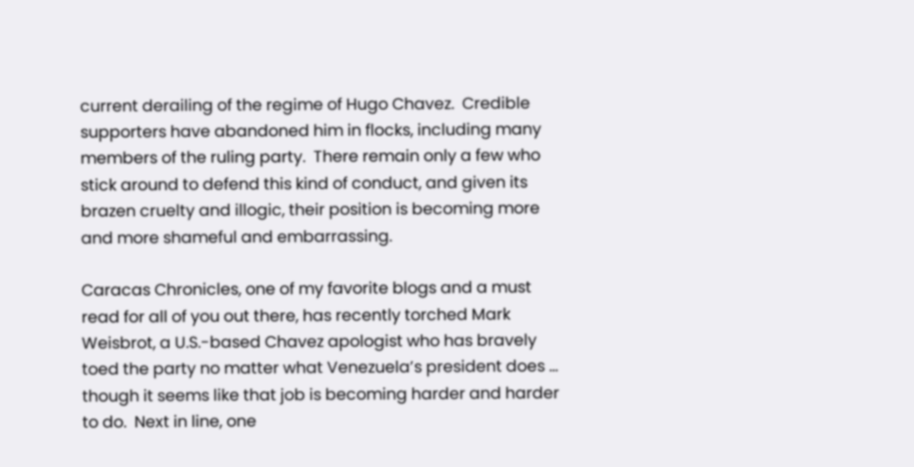current derailing of the regime of Hugo Chavez.  Credible supporters have abandoned him in flocks, including many members of the ruling party.  There remain only a few who stick around to defend this kind of conduct, and given its brazen cruelty and illogic, their position is becoming more and more shameful and embarrassing.

Caracas Chronicles, one of my favorite blogs and a must read for all of you out there, has recently torched Mark Weisbrot, a U.S.-based Chavez apologist who has bravely toed the party no matter what Venezuela’s president does … though it seems like that job is becoming harder and harder to do.  Next in line, one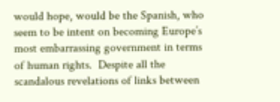would hope, would be the Spanish, who seem to be intent on becoming Europe’s most embarrassing government in terms of human rights.  Despite all the scandalous revelations of links between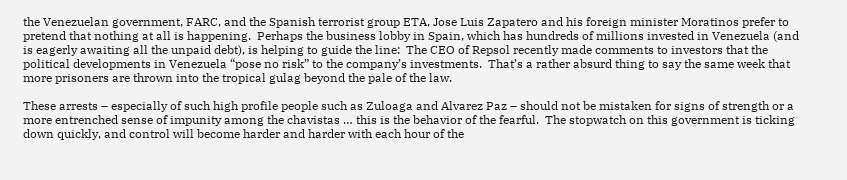the Venezuelan government, FARC, and the Spanish terrorist group ETA, Jose Luis Zapatero and his foreign minister Moratinos prefer to pretend that nothing at all is happening.  Perhaps the business lobby in Spain, which has hundreds of millions invested in Venezuela (and is eagerly awaiting all the unpaid debt), is helping to guide the line:  The CEO of Repsol recently made comments to investors that the political developments in Venezuela “pose no risk” to the company’s investments.  That’s a rather absurd thing to say the same week that more prisoners are thrown into the tropical gulag beyond the pale of the law.

These arrests – especially of such high profile people such as Zuloaga and Alvarez Paz – should not be mistaken for signs of strength or a more entrenched sense of impunity among the chavistas … this is the behavior of the fearful.  The stopwatch on this government is ticking down quickly, and control will become harder and harder with each hour of the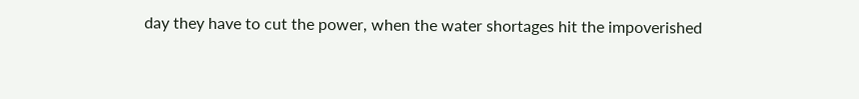day they have to cut the power, when the water shortages hit the impoverished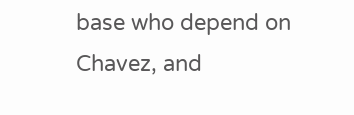base who depend on Chavez, and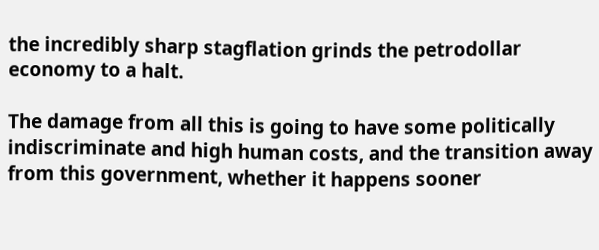the incredibly sharp stagflation grinds the petrodollar economy to a halt.

The damage from all this is going to have some politically indiscriminate and high human costs, and the transition away from this government, whether it happens sooner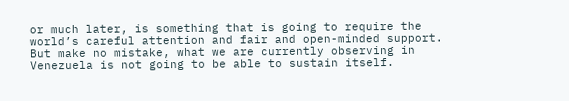or much later, is something that is going to require the world’s careful attention and fair and open-minded support.  But make no mistake, what we are currently observing in Venezuela is not going to be able to sustain itself.